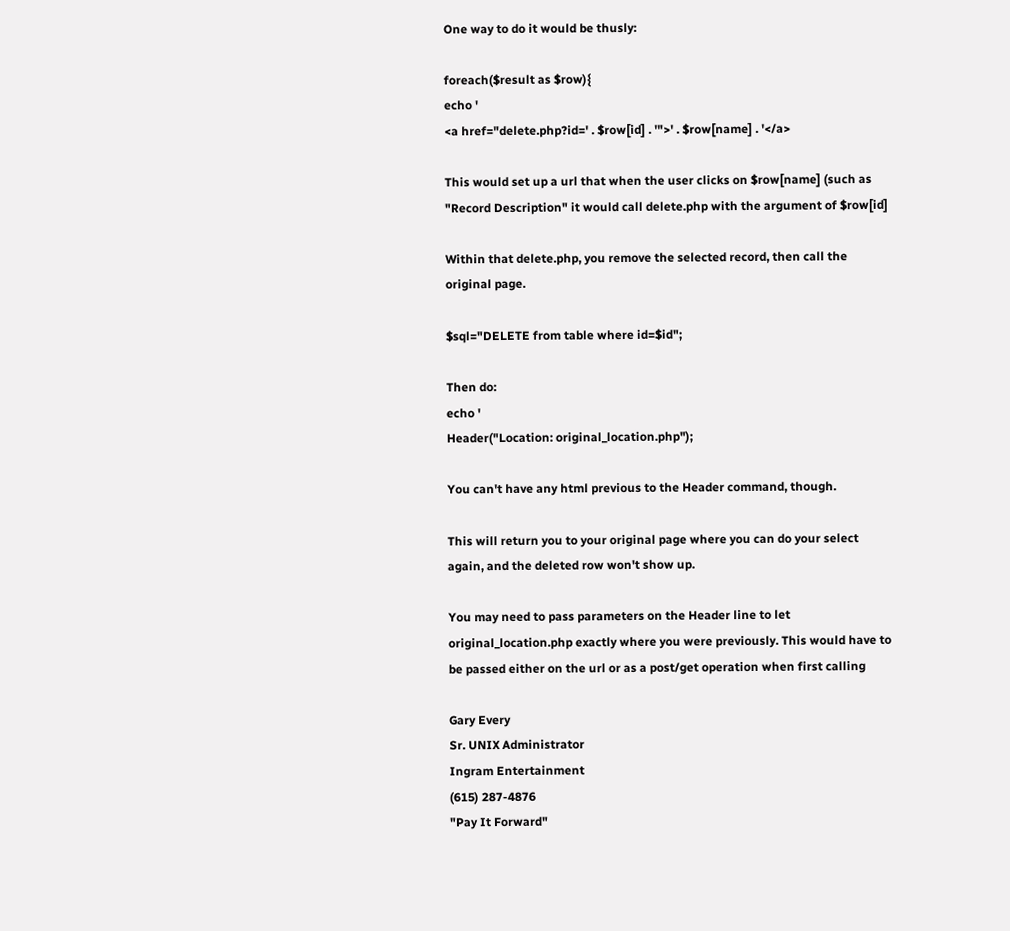One way to do it would be thusly:

foreach($result as $row){
echo '
<a href="delete.php?id=' . $row[id] . '">' . $row[name] . '</a>

This would set up a url that when the user clicks on $row[name] (such as
"Record Description" it would call delete.php with the argument of $row[id]

Within that delete.php, you remove the selected record, then call the
original page.

$sql="DELETE from table where id=$id";

Then do:
echo '
Header("Location: original_location.php");

You can't have any html previous to the Header command, though.

This will return you to your original page where you can do your select
again, and the deleted row won't show up.

You may need to pass parameters on the Header line to let
original_location.php exactly where you were previously. This would have to
be passed either on the url or as a post/get operation when first calling

Gary Every
Sr. UNIX Administrator
Ingram Entertainment
(615) 287-4876
"Pay It Forward"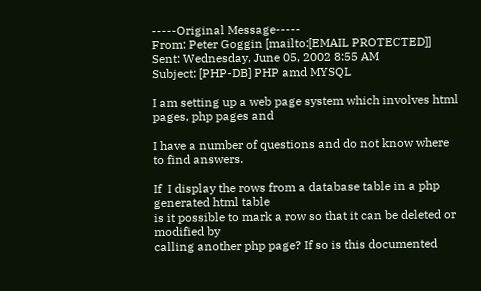-----Original Message-----
From: Peter Goggin [mailto:[EMAIL PROTECTED]]
Sent: Wednesday, June 05, 2002 8:55 AM
Subject: [PHP-DB] PHP amd MYSQL

I am setting up a web page system which involves html pages, php pages and

I have a number of questions and do not know where to find answers.

If  I display the rows from a database table in a php generated html table
is it possible to mark a row so that it can be deleted or modified by
calling another php page? If so is this documented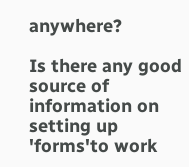anywhere?

Is there any good source of information on setting up 'forms'to work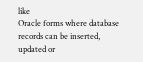like
Oracle forms where database records can be inserted, updated or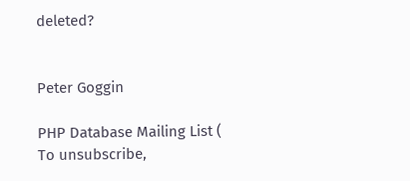deleted?


Peter Goggin

PHP Database Mailing List (
To unsubscribe,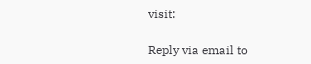visit:

Reply via email to